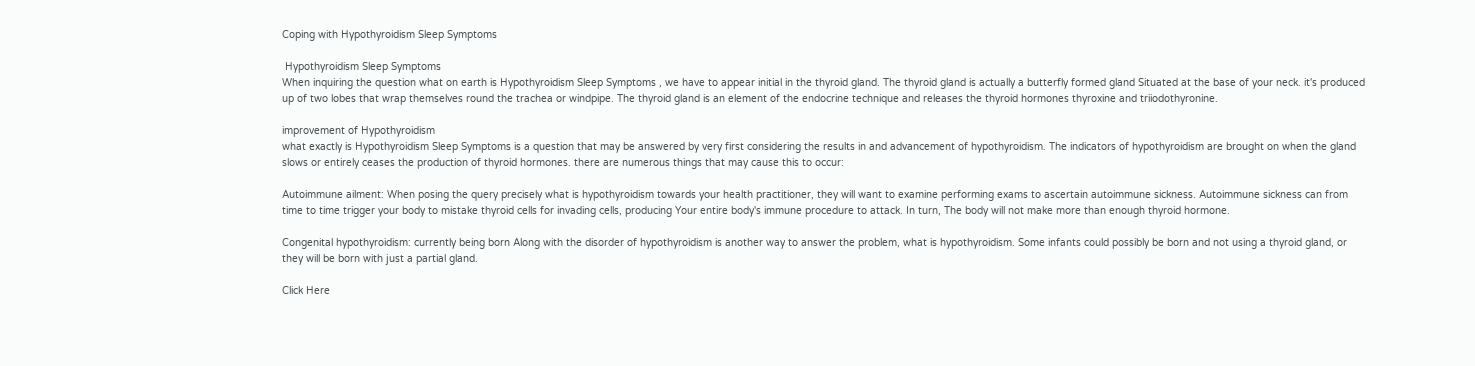Coping with Hypothyroidism Sleep Symptoms

 Hypothyroidism Sleep Symptoms
When inquiring the question what on earth is Hypothyroidism Sleep Symptoms , we have to appear initial in the thyroid gland. The thyroid gland is actually a butterfly formed gland Situated at the base of your neck. it's produced up of two lobes that wrap themselves round the trachea or windpipe. The thyroid gland is an element of the endocrine technique and releases the thyroid hormones thyroxine and triiodothyronine.

improvement of Hypothyroidism
what exactly is Hypothyroidism Sleep Symptoms is a question that may be answered by very first considering the results in and advancement of hypothyroidism. The indicators of hypothyroidism are brought on when the gland slows or entirely ceases the production of thyroid hormones. there are numerous things that may cause this to occur:

Autoimmune ailment: When posing the query precisely what is hypothyroidism towards your health practitioner, they will want to examine performing exams to ascertain autoimmune sickness. Autoimmune sickness can from time to time trigger your body to mistake thyroid cells for invading cells, producing Your entire body's immune procedure to attack. In turn, The body will not make more than enough thyroid hormone.

Congenital hypothyroidism: currently being born Along with the disorder of hypothyroidism is another way to answer the problem, what is hypothyroidism. Some infants could possibly be born and not using a thyroid gland, or they will be born with just a partial gland.

Click Here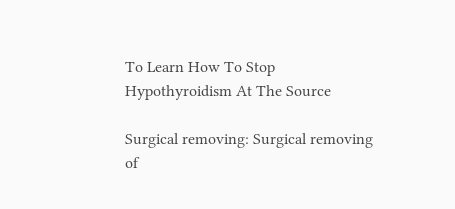To Learn How To Stop Hypothyroidism At The Source

Surgical removing: Surgical removing of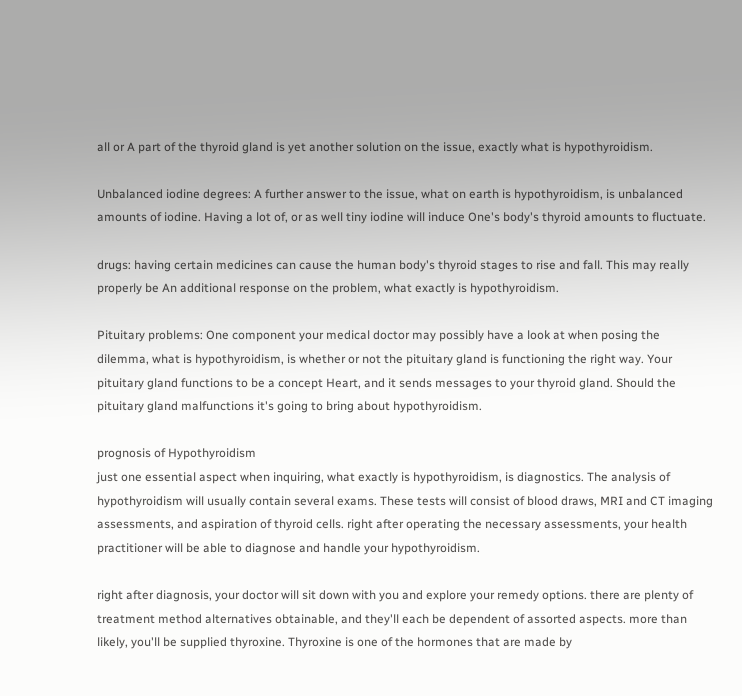all or A part of the thyroid gland is yet another solution on the issue, exactly what is hypothyroidism.

Unbalanced iodine degrees: A further answer to the issue, what on earth is hypothyroidism, is unbalanced amounts of iodine. Having a lot of, or as well tiny iodine will induce One's body's thyroid amounts to fluctuate.

drugs: having certain medicines can cause the human body's thyroid stages to rise and fall. This may really properly be An additional response on the problem, what exactly is hypothyroidism.

Pituitary problems: One component your medical doctor may possibly have a look at when posing the dilemma, what is hypothyroidism, is whether or not the pituitary gland is functioning the right way. Your pituitary gland functions to be a concept Heart, and it sends messages to your thyroid gland. Should the pituitary gland malfunctions it's going to bring about hypothyroidism.

prognosis of Hypothyroidism
just one essential aspect when inquiring, what exactly is hypothyroidism, is diagnostics. The analysis of hypothyroidism will usually contain several exams. These tests will consist of blood draws, MRI and CT imaging assessments, and aspiration of thyroid cells. right after operating the necessary assessments, your health practitioner will be able to diagnose and handle your hypothyroidism.

right after diagnosis, your doctor will sit down with you and explore your remedy options. there are plenty of treatment method alternatives obtainable, and they'll each be dependent of assorted aspects. more than likely, you'll be supplied thyroxine. Thyroxine is one of the hormones that are made by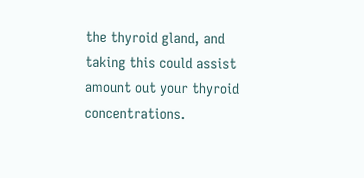the thyroid gland, and taking this could assist amount out your thyroid concentrations.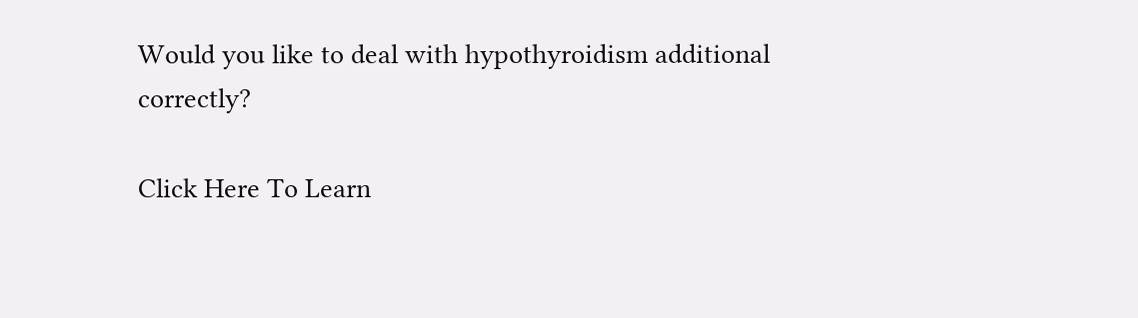Would you like to deal with hypothyroidism additional correctly?

Click Here To Learn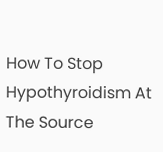How To Stop Hypothyroidism At The Source